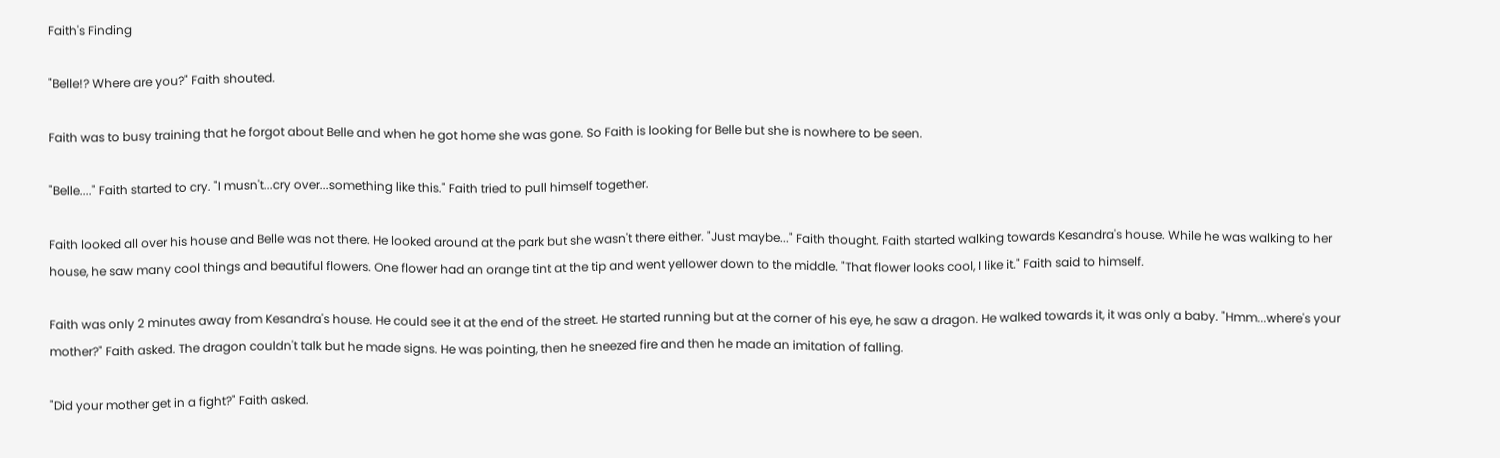Faith's Finding

"Belle!? Where are you?" Faith shouted.

Faith was to busy training that he forgot about Belle and when he got home she was gone. So Faith is looking for Belle but she is nowhere to be seen.

"Belle...." Faith started to cry. "I musn't...cry over...something like this." Faith tried to pull himself together.

Faith looked all over his house and Belle was not there. He looked around at the park but she wasn't there either. "Just maybe..." Faith thought. Faith started walking towards Kesandra's house. While he was walking to her house, he saw many cool things and beautiful flowers. One flower had an orange tint at the tip and went yellower down to the middle. "That flower looks cool, I like it." Faith said to himself.

Faith was only 2 minutes away from Kesandra's house. He could see it at the end of the street. He started running but at the corner of his eye, he saw a dragon. He walked towards it, it was only a baby. "Hmm...where's your mother?" Faith asked. The dragon couldn't talk but he made signs. He was pointing, then he sneezed fire and then he made an imitation of falling.

"Did your mother get in a fight?" Faith asked.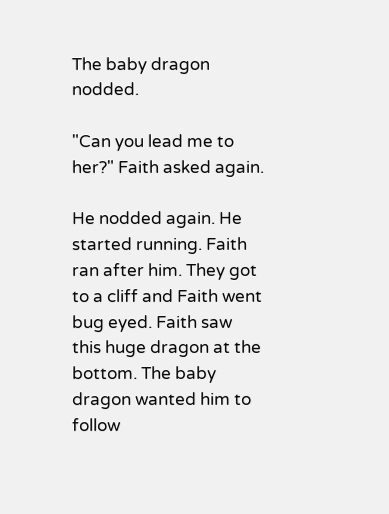The baby dragon nodded.

"Can you lead me to her?" Faith asked again.

He nodded again. He started running. Faith ran after him. They got to a cliff and Faith went bug eyed. Faith saw this huge dragon at the bottom. The baby dragon wanted him to follow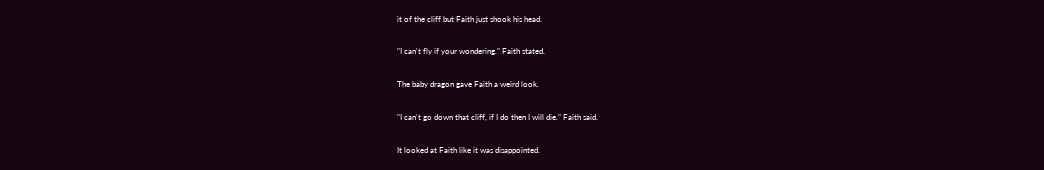it of the cliff but Faith just shook his head.

"I can't fly if your wondering." Faith stated.

The baby dragon gave Faith a weird look.

"I can't go down that cliff, if I do then I will die." Faith said.

It looked at Faith like it was disappointed.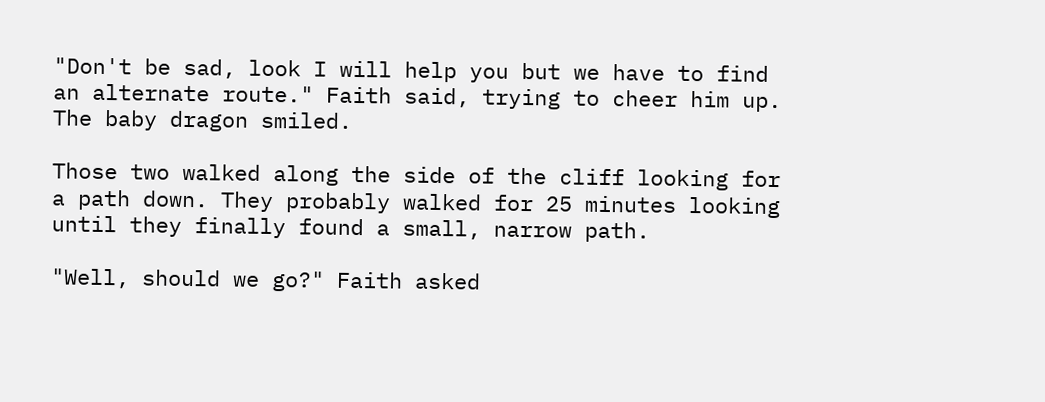"Don't be sad, look I will help you but we have to find an alternate route." Faith said, trying to cheer him up. The baby dragon smiled.

Those two walked along the side of the cliff looking for a path down. They probably walked for 25 minutes looking until they finally found a small, narrow path.

"Well, should we go?" Faith asked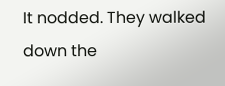It nodded. They walked down the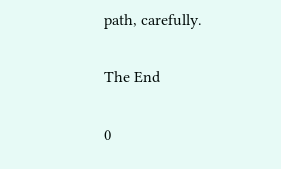path, carefully.

The End

0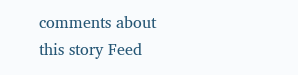comments about this story Feed